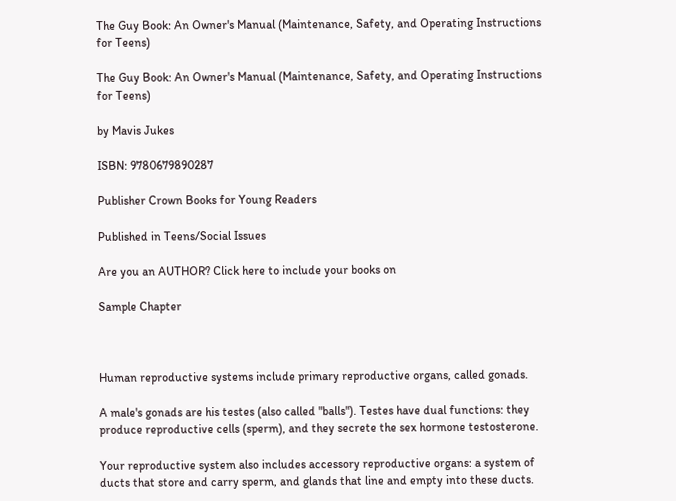The Guy Book: An Owner's Manual (Maintenance, Safety, and Operating Instructions for Teens)

The Guy Book: An Owner's Manual (Maintenance, Safety, and Operating Instructions for Teens)

by Mavis Jukes

ISBN: 9780679890287

Publisher Crown Books for Young Readers

Published in Teens/Social Issues

Are you an AUTHOR? Click here to include your books on

Sample Chapter



Human reproductive systems include primary reproductive organs, called gonads.

A male's gonads are his testes (also called "balls"). Testes have dual functions: they produce reproductive cells (sperm), and they secrete the sex hormone testosterone.

Your reproductive system also includes accessory reproductive organs: a system of ducts that store and carry sperm, and glands that line and empty into these ducts.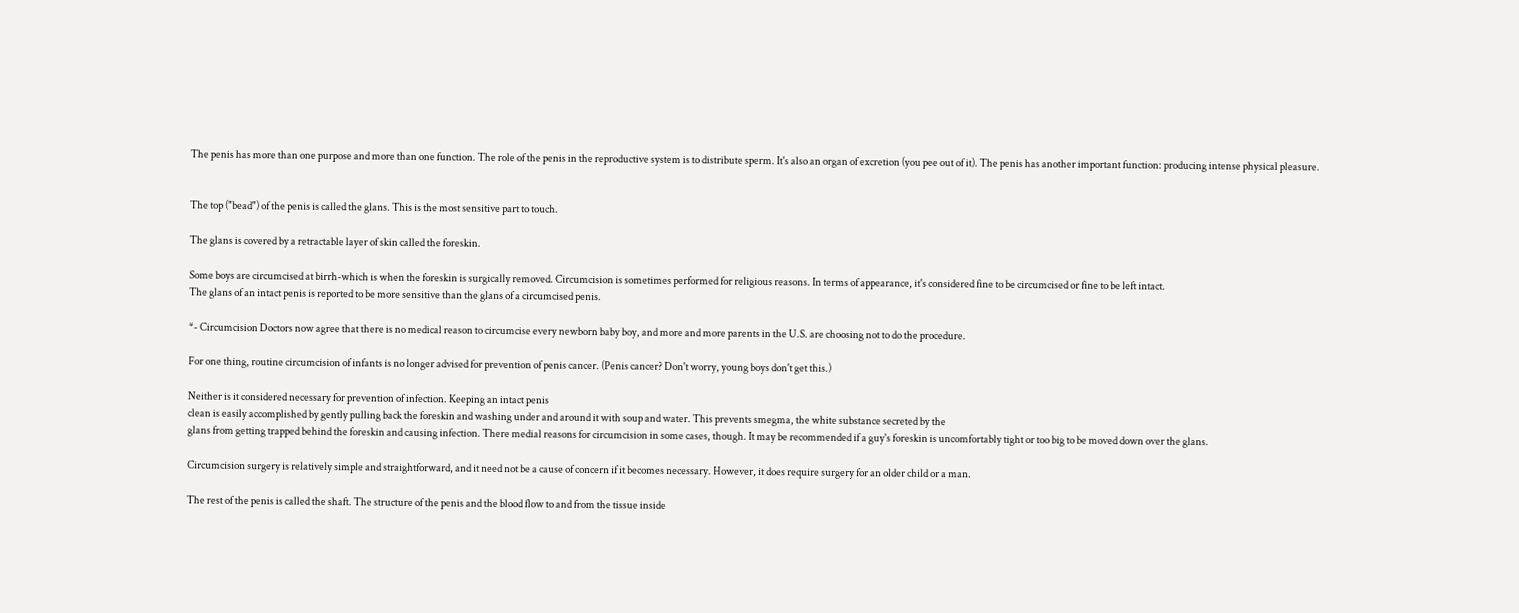The penis has more than one purpose and more than one function. The role of the penis in the reproductive system is to distribute sperm. It's also an organ of excretion (you pee out of it). The penis has another important function: producing intense physical pleasure.


The top ("bead") of the penis is called the glans. This is the most sensitive part to touch.

The glans is covered by a retractable layer of skin called the foreskin.

Some boys are circumcised at birrh-which is when the foreskin is surgically removed. Circumcision is sometimes performed for religious reasons. In terms of appearance, it's considered fine to be circumcised or fine to be left intact.
The glans of an intact penis is reported to be more sensitive than the glans of a circumcised penis.

*- Circumcision Doctors now agree that there is no medical reason to circumcise every newborn baby boy, and more and more parents in the U.S. are choosing not to do the procedure.

For one thing, routine circumcision of infants is no longer advised for prevention of penis cancer. (Penis cancer? Don't worry, young boys don't get this.)

Neither is it considered necessary for prevention of infection. Keeping an intact penis
clean is easily accomplished by gently pulling back the foreskin and washing under and around it with soup and water. This prevents smegma, the white substance secreted by the
glans from getting trapped behind the foreskin and causing infection. There medial reasons for circumcision in some cases, though. It may be recommended if a guy's foreskin is uncomfortably tight or too big to be moved down over the glans.

Circumcision surgery is relatively simple and straightforward, and it need not be a cause of concern if it becomes necessary. However, it does require surgery for an older child or a man.

The rest of the penis is called the shaft. The structure of the penis and the blood flow to and from the tissue inside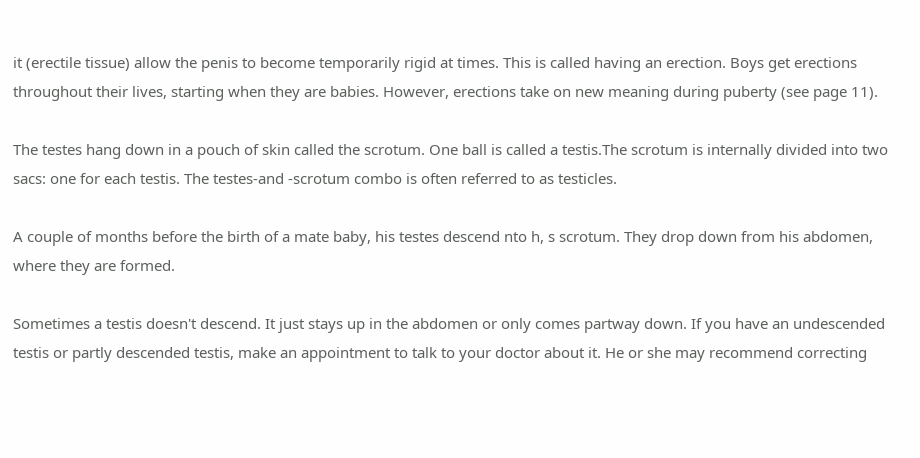it (erectile tissue) allow the penis to become temporarily rigid at times. This is called having an erection. Boys get erections throughout their lives, starting when they are babies. However, erections take on new meaning during puberty (see page 11).

The testes hang down in a pouch of skin called the scrotum. One ball is called a testis.The scrotum is internally divided into two sacs: one for each testis. The testes-and -scrotum combo is often referred to as testicles.

A couple of months before the birth of a mate baby, his testes descend nto h, s scrotum. They drop down from his abdomen, where they are formed.

Sometimes a testis doesn't descend. It just stays up in the abdomen or only comes partway down. If you have an undescended testis or partly descended testis, make an appointment to talk to your doctor about it. He or she may recommend correcting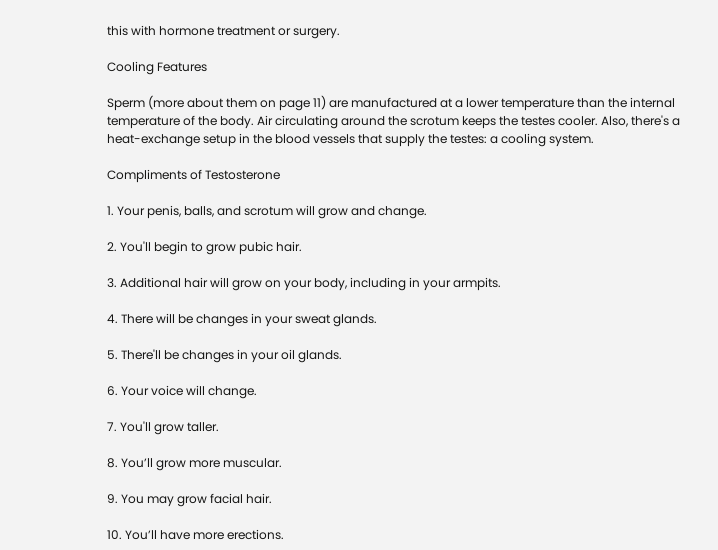this with hormone treatment or surgery.

Cooling Features

Sperm (more about them on page 11) are manufactured at a lower temperature than the internal temperature of the body. Air circulating around the scrotum keeps the testes cooler. Also, there's a heat-exchange setup in the blood vessels that supply the testes: a cooling system.

Compliments of Testosterone

1. Your penis, balls, and scrotum will grow and change.

2. You'll begin to grow pubic hair.

3. Additional hair will grow on your body, including in your armpits.

4. There will be changes in your sweat glands.

5. There'll be changes in your oil glands.

6. Your voice will change.

7. You'll grow taller.

8. You’ll grow more muscular.

9. You may grow facial hair.

10. You’ll have more erections.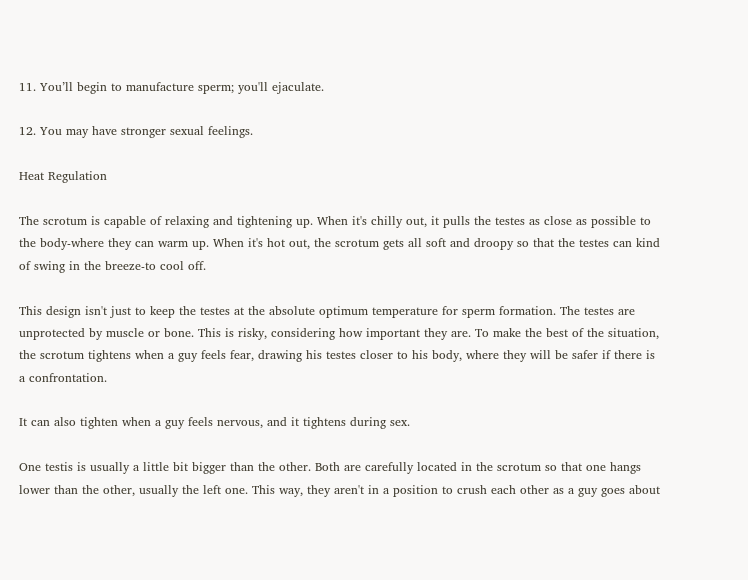11. You’ll begin to manufacture sperm; you'll ejaculate.

12. You may have stronger sexual feelings.

Heat Regulation

The scrotum is capable of relaxing and tightening up. When it's chilly out, it pulls the testes as close as possible to the body-where they can warm up. When it's hot out, the scrotum gets all soft and droopy so that the testes can kind of swing in the breeze-to cool off.

This design isn't just to keep the testes at the absolute optimum temperature for sperm formation. The testes are unprotected by muscle or bone. This is risky, considering how important they are. To make the best of the situation, the scrotum tightens when a guy feels fear, drawing his testes closer to his body, where they will be safer if there is a confrontation.

It can also tighten when a guy feels nervous, and it tightens during sex.

One testis is usually a little bit bigger than the other. Both are carefully located in the scrotum so that one hangs lower than the other, usually the left one. This way, they aren't in a position to crush each other as a guy goes about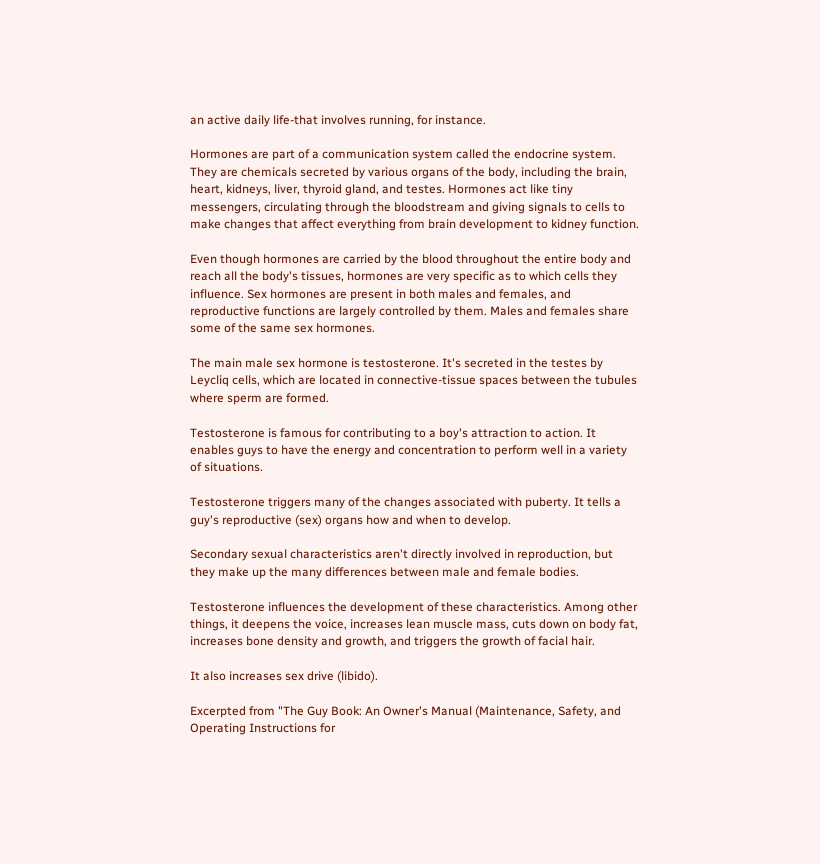an active daily life-that involves running, for instance.

Hormones are part of a communication system called the endocrine system. They are chemicals secreted by various organs of the body, including the brain, heart, kidneys, liver, thyroid gland, and testes. Hormones act like tiny messengers, circulating through the bloodstream and giving signals to cells to make changes that affect everything from brain development to kidney function.

Even though hormones are carried by the blood throughout the entire body and reach all the body's tissues, hormones are very specific as to which cells they influence. Sex hormones are present in both males and females, and reproductive functions are largely controlled by them. Males and females share some of the same sex hormones.

The main male sex hormone is testosterone. It's secreted in the testes by Leycliq cells, which are located in connective-tissue spaces between the tubules where sperm are formed.

Testosterone is famous for contributing to a boy's attraction to action. It enables guys to have the energy and concentration to perform well in a variety of situations.

Testosterone triggers many of the changes associated with puberty. It tells a guy's reproductive (sex) organs how and when to develop.

Secondary sexual characteristics aren't directly involved in reproduction, but they make up the many differences between male and female bodies.

Testosterone influences the development of these characteristics. Among other things, it deepens the voice, increases lean muscle mass, cuts down on body fat, increases bone density and growth, and triggers the growth of facial hair.

It also increases sex drive (libido).

Excerpted from "The Guy Book: An Owner's Manual (Maintenance, Safety, and Operating Instructions for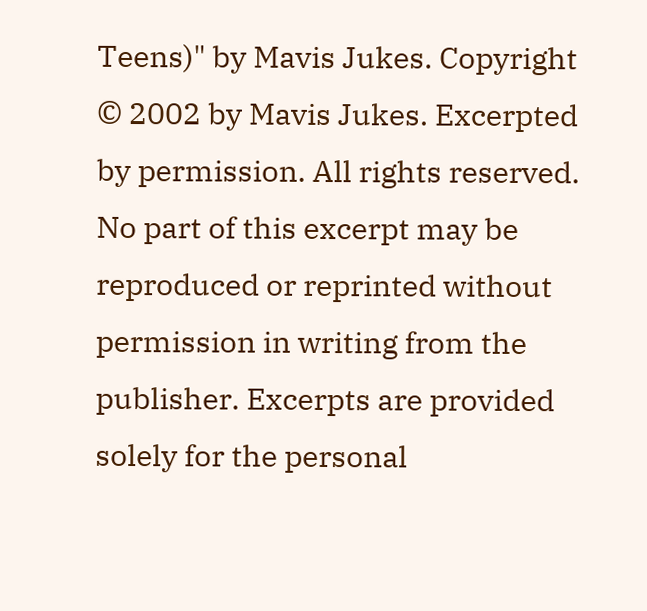Teens)" by Mavis Jukes. Copyright © 2002 by Mavis Jukes. Excerpted by permission. All rights reserved. No part of this excerpt may be reproduced or reprinted without permission in writing from the publisher. Excerpts are provided solely for the personal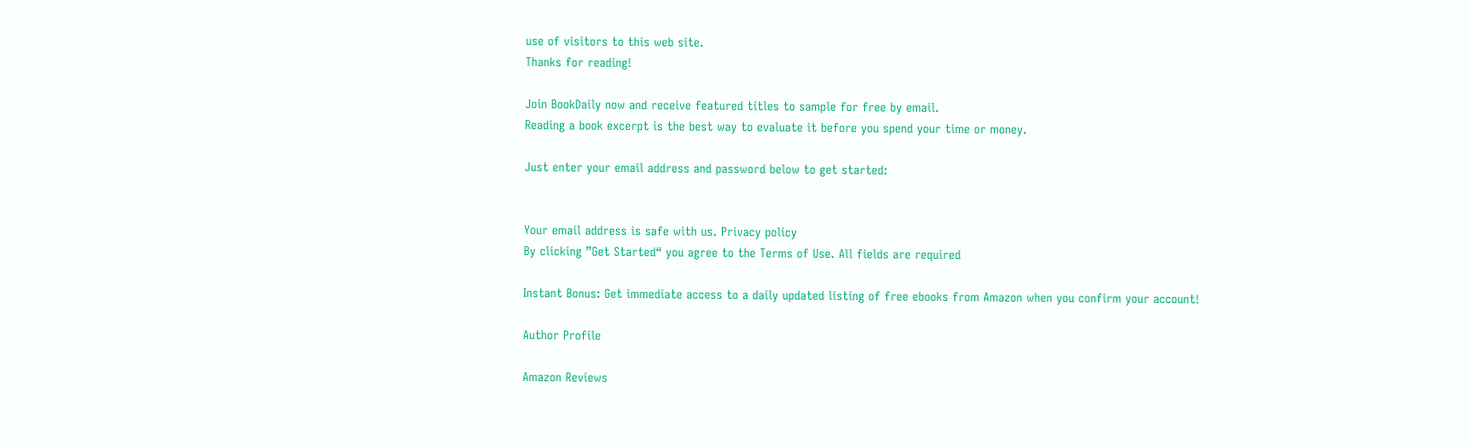use of visitors to this web site.
Thanks for reading!

Join BookDaily now and receive featured titles to sample for free by email.
Reading a book excerpt is the best way to evaluate it before you spend your time or money.

Just enter your email address and password below to get started:


Your email address is safe with us. Privacy policy
By clicking ”Get Started“ you agree to the Terms of Use. All fields are required

Instant Bonus: Get immediate access to a daily updated listing of free ebooks from Amazon when you confirm your account!

Author Profile

Amazon Reviews